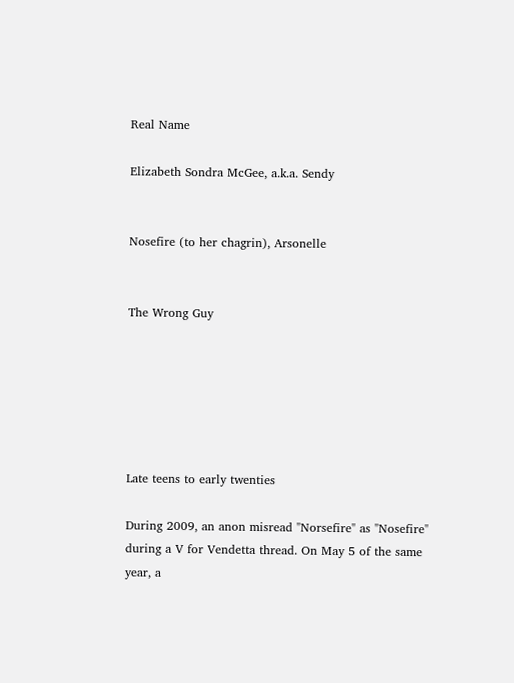Real Name

Elizabeth Sondra McGee, a.k.a. Sendy


Nosefire (to her chagrin), Arsonelle


The Wrong Guy






Late teens to early twenties

During 2009, an anon misread "Norsefire" as "Nosefire" during a V for Vendetta thread. On May 5 of the same year, a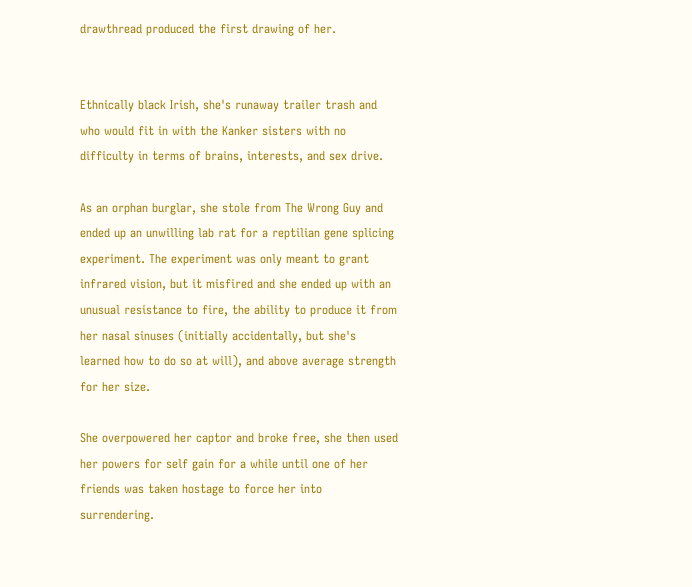drawthread produced the first drawing of her.


Ethnically black Irish, she's runaway trailer trash and who would fit in with the Kanker sisters with no difficulty in terms of brains, interests, and sex drive.

As an orphan burglar, she stole from The Wrong Guy and ended up an unwilling lab rat for a reptilian gene splicing experiment. The experiment was only meant to grant infrared vision, but it misfired and she ended up with an unusual resistance to fire, the ability to produce it from her nasal sinuses (initially accidentally, but she's learned how to do so at will), and above average strength for her size.

She overpowered her captor and broke free, she then used her powers for self gain for a while until one of her friends was taken hostage to force her into surrendering.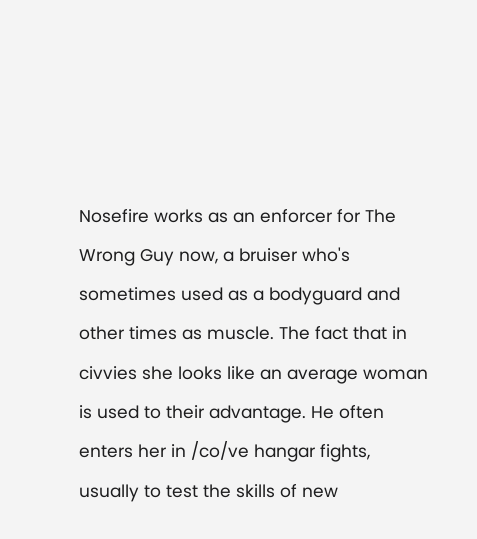Nosefire works as an enforcer for The Wrong Guy now, a bruiser who's sometimes used as a bodyguard and other times as muscle. The fact that in civvies she looks like an average woman is used to their advantage. He often enters her in /co/ve hangar fights, usually to test the skills of new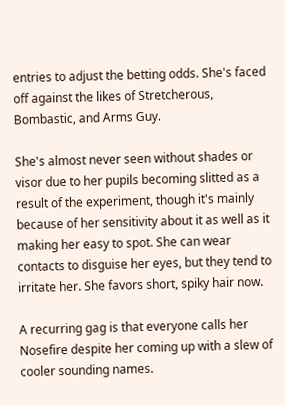entries to adjust the betting odds. She's faced off against the likes of Stretcherous, Bombastic, and Arms Guy.

She's almost never seen without shades or visor due to her pupils becoming slitted as a result of the experiment, though it's mainly because of her sensitivity about it as well as it making her easy to spot. She can wear contacts to disguise her eyes, but they tend to irritate her. She favors short, spiky hair now.

A recurring gag is that everyone calls her Nosefire despite her coming up with a slew of cooler sounding names.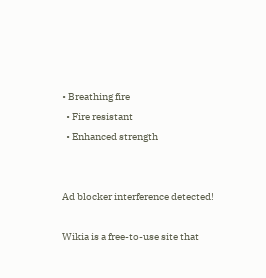• Breathing fire
  • Fire resistant
  • Enhanced strength


Ad blocker interference detected!

Wikia is a free-to-use site that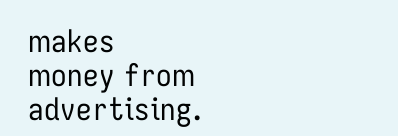makes money from advertising.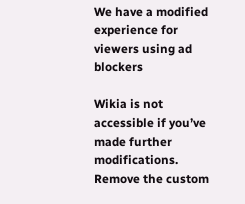We have a modified experience for viewers using ad blockers

Wikia is not accessible if you’ve made further modifications. Remove the custom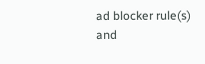ad blocker rule(s) and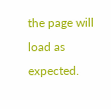the page will load as expected.